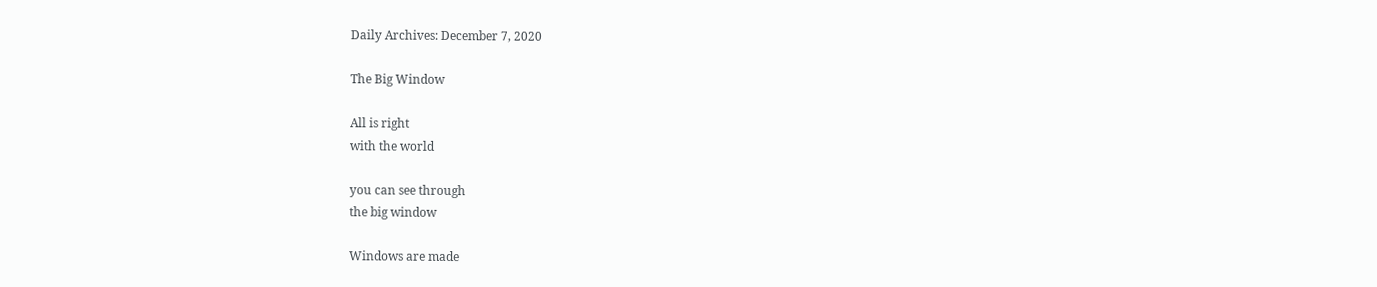Daily Archives: December 7, 2020

The Big Window

All is right
with the world

you can see through
the big window

Windows are made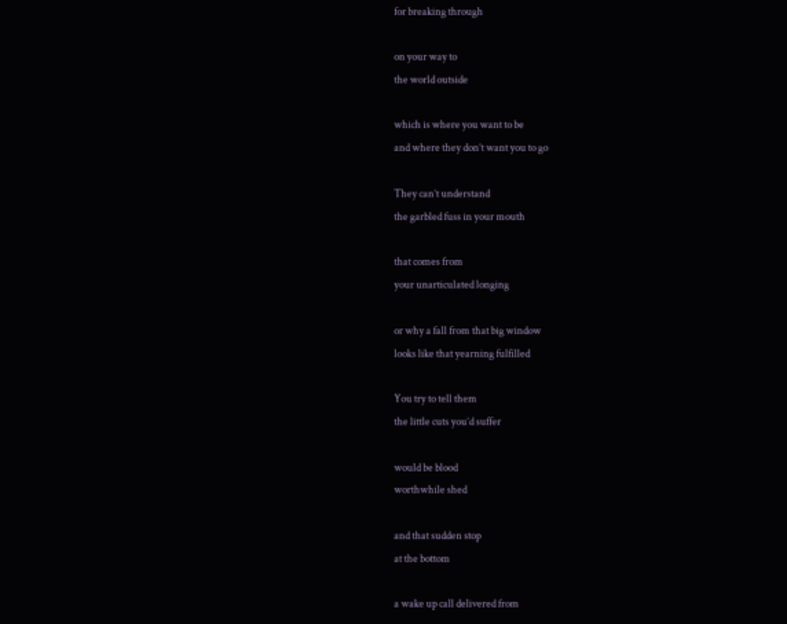for breaking through

on your way to
the world outside

which is where you want to be
and where they don’t want you to go

They can’t understand
the garbled fuss in your mouth

that comes from
your unarticulated longing

or why a fall from that big window
looks like that yearning fulfilled

You try to tell them
the little cuts you’d suffer

would be blood
worthwhile shed

and that sudden stop
at the bottom

a wake up call delivered from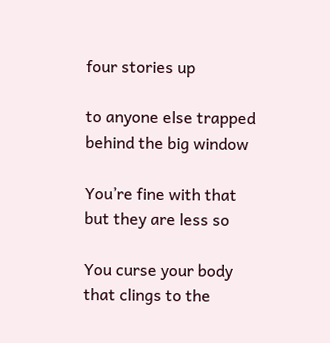four stories up

to anyone else trapped
behind the big window

You’re fine with that
but they are less so

You curse your body
that clings to the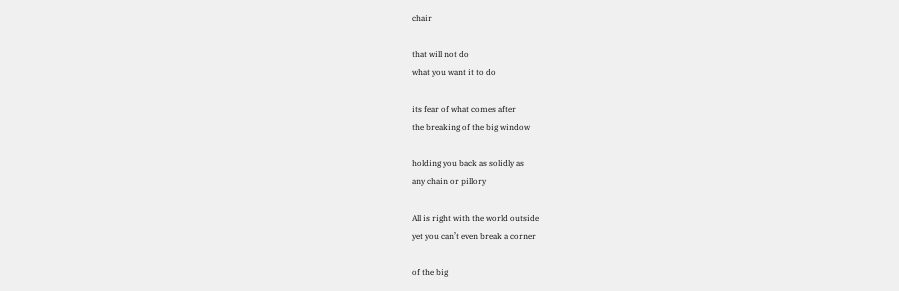chair

that will not do
what you want it to do

its fear of what comes after
the breaking of the big window

holding you back as solidly as
any chain or pillory

All is right with the world outside
yet you can’t even break a corner

of the big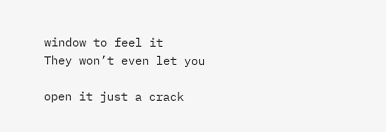window to feel it
They won’t even let you

open it just a crack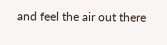and feel the air out there